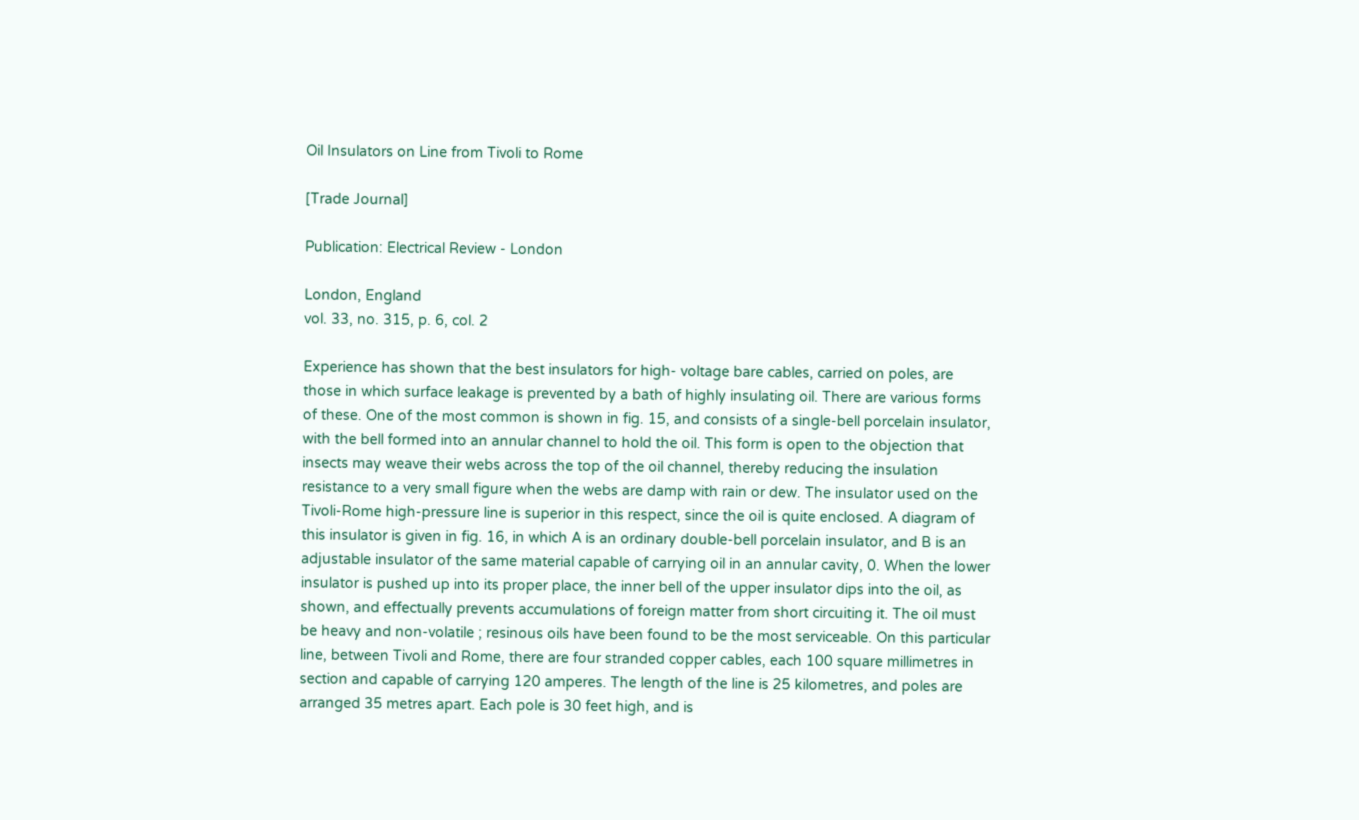Oil Insulators on Line from Tivoli to Rome

[Trade Journal]

Publication: Electrical Review - London

London, England
vol. 33, no. 315, p. 6, col. 2

Experience has shown that the best insulators for high- voltage bare cables, carried on poles, are those in which surface leakage is prevented by a bath of highly insulating oil. There are various forms of these. One of the most common is shown in fig. 15, and consists of a single-bell porcelain insulator, with the bell formed into an annular channel to hold the oil. This form is open to the objection that insects may weave their webs across the top of the oil channel, thereby reducing the insulation resistance to a very small figure when the webs are damp with rain or dew. The insulator used on the Tivoli-Rome high-pressure line is superior in this respect, since the oil is quite enclosed. A diagram of this insulator is given in fig. 16, in which A is an ordinary double-bell porcelain insulator, and B is an adjustable insulator of the same material capable of carrying oil in an annular cavity, 0. When the lower insulator is pushed up into its proper place, the inner bell of the upper insulator dips into the oil, as shown, and effectually prevents accumulations of foreign matter from short circuiting it. The oil must be heavy and non-volatile ; resinous oils have been found to be the most serviceable. On this particular line, between Tivoli and Rome, there are four stranded copper cables, each 100 square millimetres in section and capable of carrying 120 amperes. The length of the line is 25 kilometres, and poles are arranged 35 metres apart. Each pole is 30 feet high, and is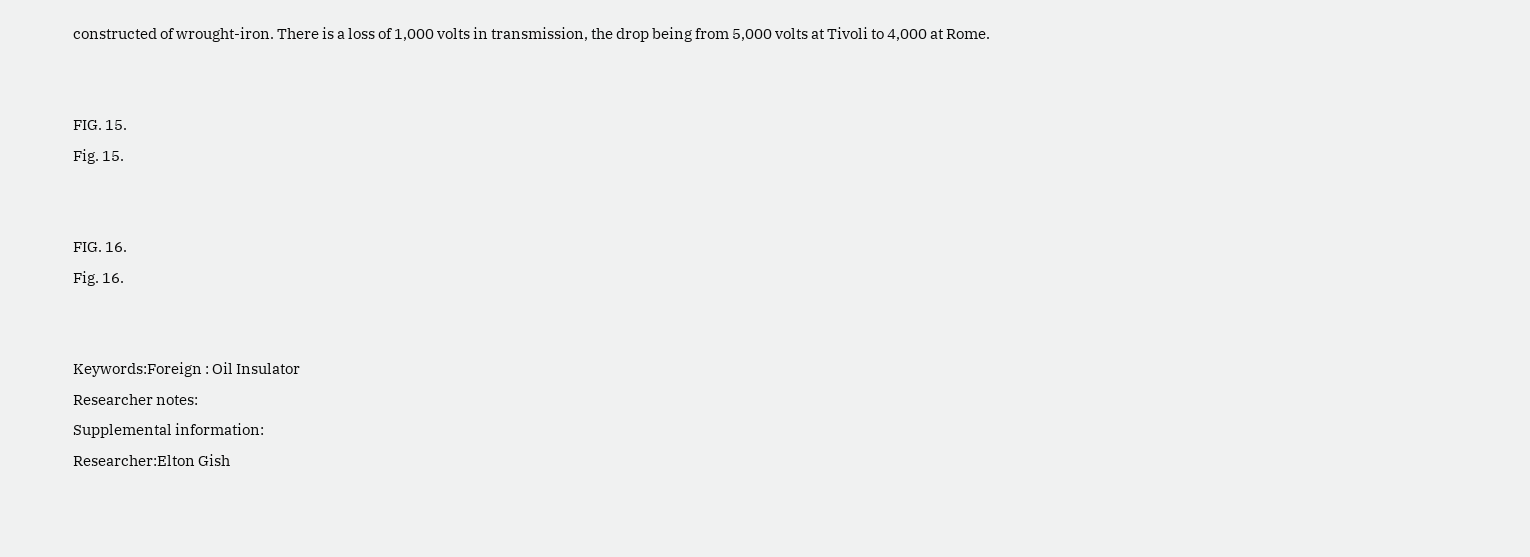constructed of wrought-iron. There is a loss of 1,000 volts in transmission, the drop being from 5,000 volts at Tivoli to 4,000 at Rome.


FIG. 15.
Fig. 15.


FIG. 16.
Fig. 16.


Keywords:Foreign : Oil Insulator
Researcher notes:
Supplemental information:
Researcher:Elton Gish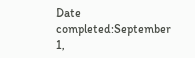Date completed:September 1,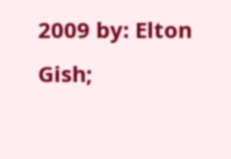2009 by: Elton Gish;